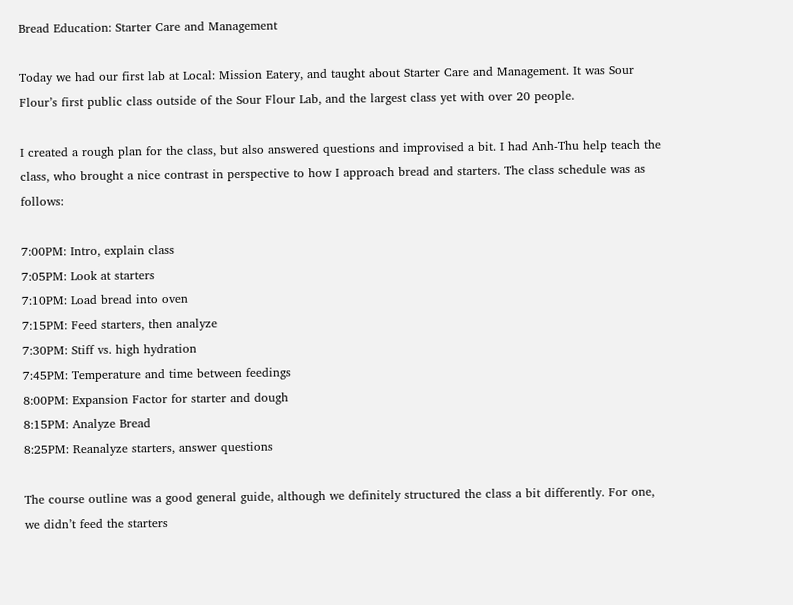Bread Education: Starter Care and Management

Today we had our first lab at Local: Mission Eatery, and taught about Starter Care and Management. It was Sour Flour’s first public class outside of the Sour Flour Lab, and the largest class yet with over 20 people.

I created a rough plan for the class, but also answered questions and improvised a bit. I had Anh-Thu help teach the class, who brought a nice contrast in perspective to how I approach bread and starters. The class schedule was as follows:

7:00PM: Intro, explain class
7:05PM: Look at starters
7:10PM: Load bread into oven
7:15PM: Feed starters, then analyze
7:30PM: Stiff vs. high hydration
7:45PM: Temperature and time between feedings
8:00PM: Expansion Factor for starter and dough
8:15PM: Analyze Bread
8:25PM: Reanalyze starters, answer questions

The course outline was a good general guide, although we definitely structured the class a bit differently. For one, we didn’t feed the starters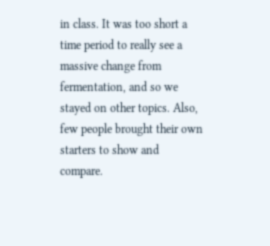in class. It was too short a time period to really see a massive change from fermentation, and so we stayed on other topics. Also, few people brought their own starters to show and compare.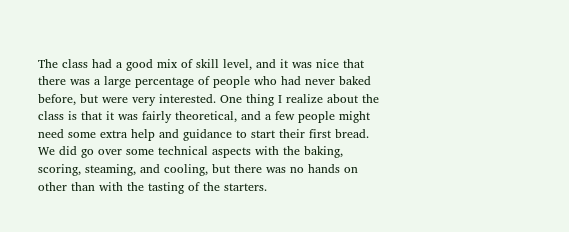The class had a good mix of skill level, and it was nice that there was a large percentage of people who had never baked before, but were very interested. One thing I realize about the class is that it was fairly theoretical, and a few people might need some extra help and guidance to start their first bread. We did go over some technical aspects with the baking, scoring, steaming, and cooling, but there was no hands on other than with the tasting of the starters.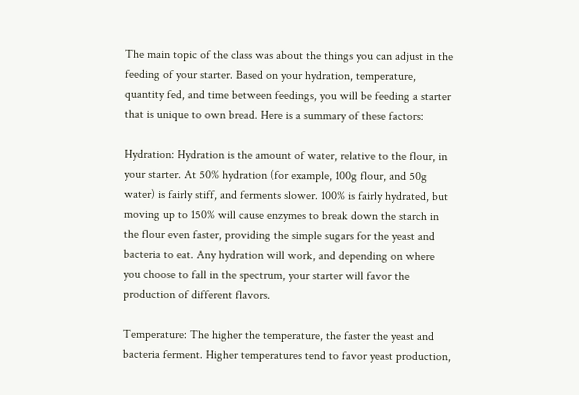The main topic of the class was about the things you can adjust in the feeding of your starter. Based on your hydration, temperature, quantity fed, and time between feedings, you will be feeding a starter that is unique to own bread. Here is a summary of these factors:

Hydration: Hydration is the amount of water, relative to the flour, in your starter. At 50% hydration (for example, 100g flour, and 50g water) is fairly stiff, and ferments slower. 100% is fairly hydrated, but moving up to 150% will cause enzymes to break down the starch in the flour even faster, providing the simple sugars for the yeast and bacteria to eat. Any hydration will work, and depending on where you choose to fall in the spectrum, your starter will favor the production of different flavors.

Temperature: The higher the temperature, the faster the yeast and bacteria ferment. Higher temperatures tend to favor yeast production,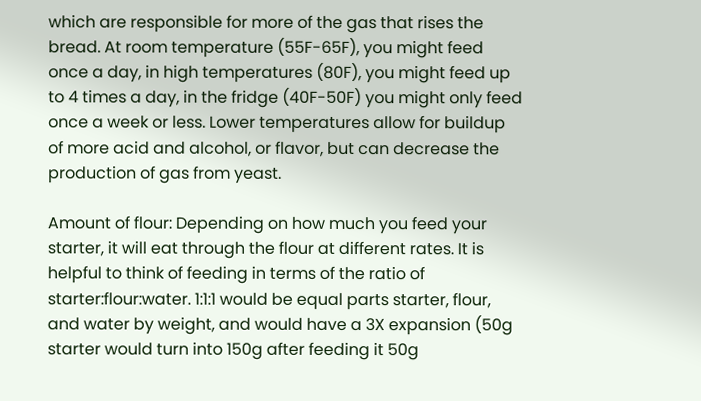which are responsible for more of the gas that rises the bread. At room temperature (55F-65F), you might feed once a day, in high temperatures (80F), you might feed up to 4 times a day, in the fridge (40F-50F) you might only feed once a week or less. Lower temperatures allow for buildup of more acid and alcohol, or flavor, but can decrease the production of gas from yeast.

Amount of flour: Depending on how much you feed your starter, it will eat through the flour at different rates. It is helpful to think of feeding in terms of the ratio of starter:flour:water. 1:1:1 would be equal parts starter, flour, and water by weight, and would have a 3X expansion (50g starter would turn into 150g after feeding it 50g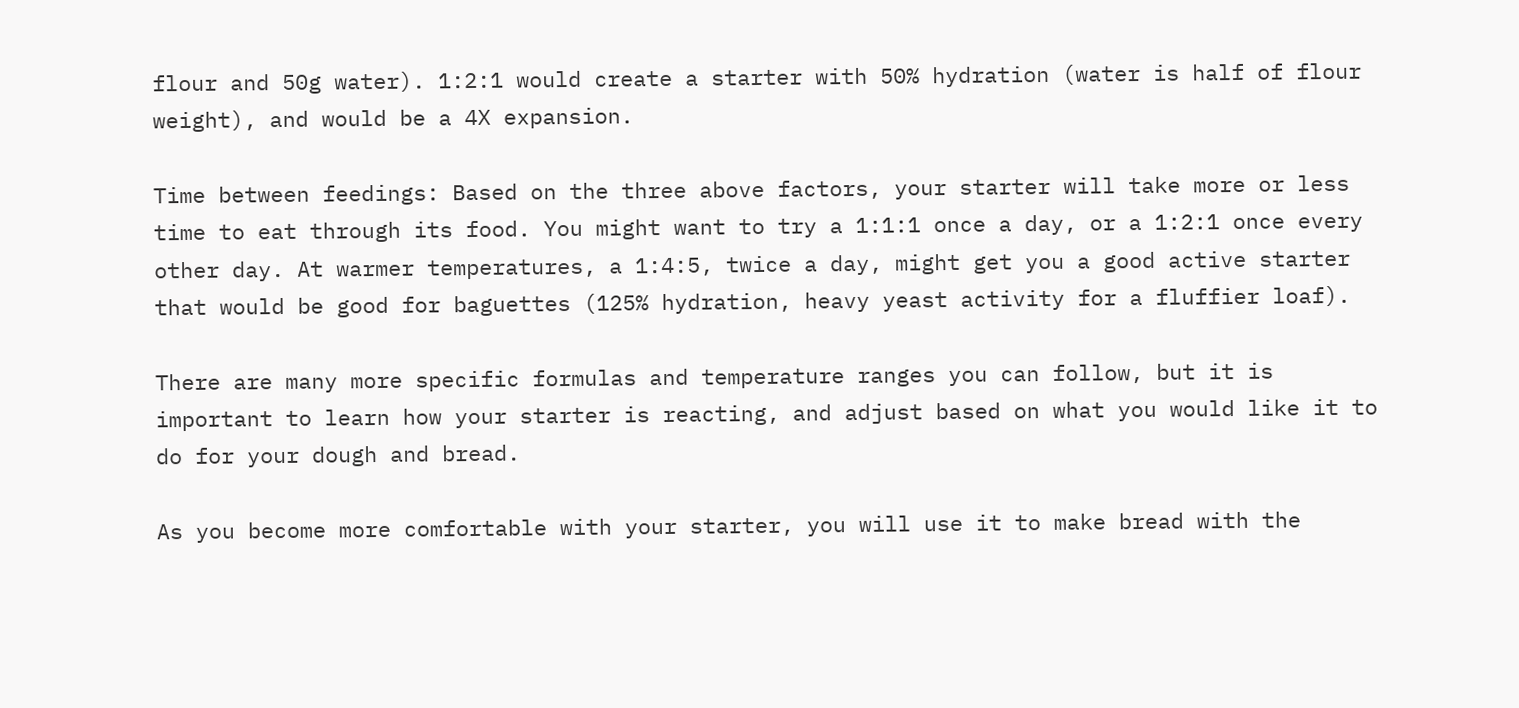flour and 50g water). 1:2:1 would create a starter with 50% hydration (water is half of flour weight), and would be a 4X expansion.

Time between feedings: Based on the three above factors, your starter will take more or less time to eat through its food. You might want to try a 1:1:1 once a day, or a 1:2:1 once every other day. At warmer temperatures, a 1:4:5, twice a day, might get you a good active starter that would be good for baguettes (125% hydration, heavy yeast activity for a fluffier loaf).

There are many more specific formulas and temperature ranges you can follow, but it is important to learn how your starter is reacting, and adjust based on what you would like it to do for your dough and bread.

As you become more comfortable with your starter, you will use it to make bread with the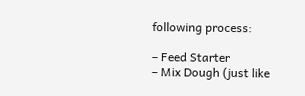following process:

– Feed Starter
– Mix Dough (just like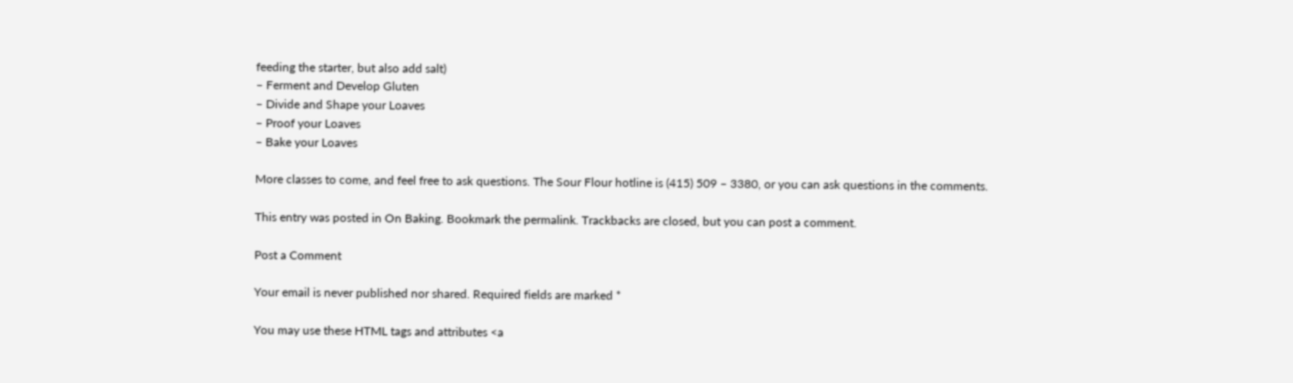feeding the starter, but also add salt)
– Ferment and Develop Gluten
– Divide and Shape your Loaves
– Proof your Loaves
– Bake your Loaves

More classes to come, and feel free to ask questions. The Sour Flour hotline is (415) 509 – 3380, or you can ask questions in the comments.

This entry was posted in On Baking. Bookmark the permalink. Trackbacks are closed, but you can post a comment.

Post a Comment

Your email is never published nor shared. Required fields are marked *

You may use these HTML tags and attributes <a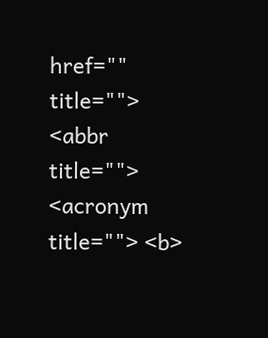href="" title=""> <abbr title=""> <acronym title=""> <b>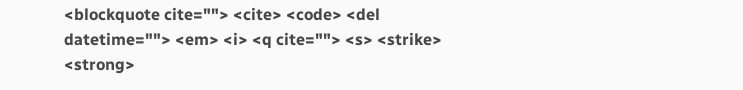<blockquote cite=""> <cite> <code> <del datetime=""> <em> <i> <q cite=""> <s> <strike> <strong>